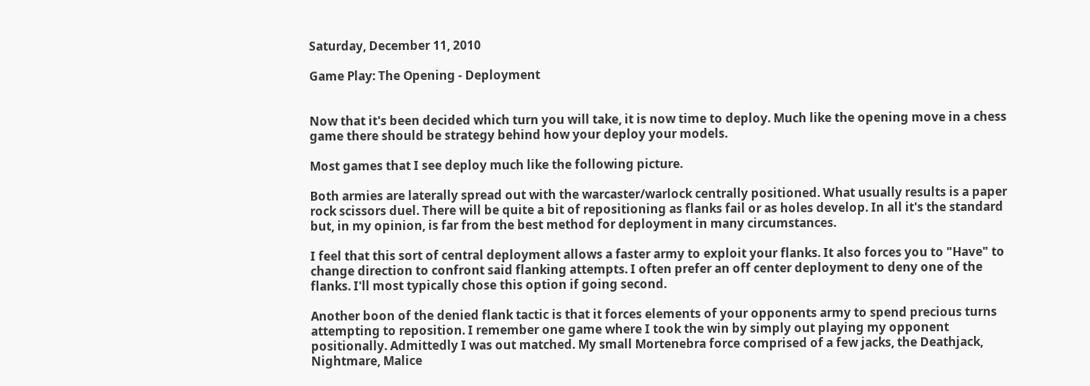Saturday, December 11, 2010

Game Play: The Opening - Deployment


Now that it's been decided which turn you will take, it is now time to deploy. Much like the opening move in a chess game there should be strategy behind how your deploy your models.

Most games that I see deploy much like the following picture.

Both armies are laterally spread out with the warcaster/warlock centrally positioned. What usually results is a paper rock scissors duel. There will be quite a bit of repositioning as flanks fail or as holes develop. In all it's the standard but, in my opinion, is far from the best method for deployment in many circumstances.

I feel that this sort of central deployment allows a faster army to exploit your flanks. It also forces you to "Have" to change direction to confront said flanking attempts. I often prefer an off center deployment to deny one of the flanks. I'll most typically chose this option if going second.

Another boon of the denied flank tactic is that it forces elements of your opponents army to spend precious turns attempting to reposition. I remember one game where I took the win by simply out playing my opponent positionally. Admittedly I was out matched. My small Mortenebra force comprised of a few jacks, the Deathjack, Nightmare, Malice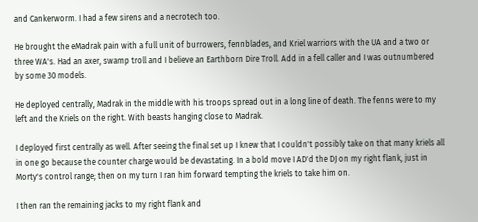and Cankerworm. I had a few sirens and a necrotech too.

He brought the eMadrak pain with a full unit of burrowers, fennblades, and Kriel warriors with the UA and a two or three WA's. Had an axer, swamp troll and I believe an Earthborn Dire Troll. Add in a fell caller and I was outnumbered by some 30 models.

He deployed centrally, Madrak in the middle with his troops spread out in a long line of death. The fenns were to my left and the Kriels on the right. With beasts hanging close to Madrak.

I deployed first centrally as well. After seeing the final set up I knew that I couldn't possibly take on that many kriels all in one go because the counter charge would be devastating. In a bold move I AD'd the DJ on my right flank, just in Morty's control range; then on my turn I ran him forward tempting the kriels to take him on.

I then ran the remaining jacks to my right flank and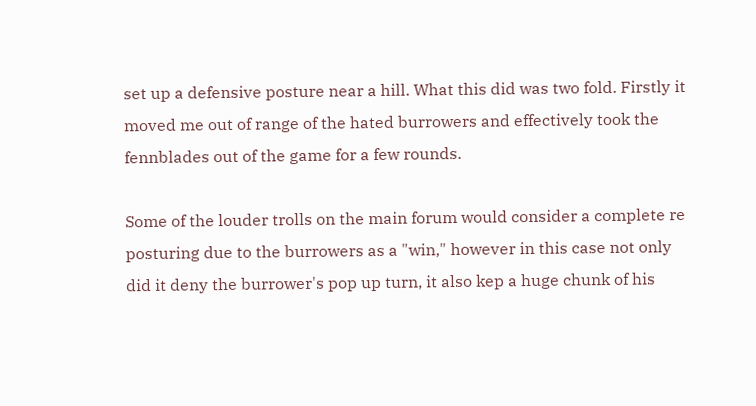set up a defensive posture near a hill. What this did was two fold. Firstly it moved me out of range of the hated burrowers and effectively took the fennblades out of the game for a few rounds.

Some of the louder trolls on the main forum would consider a complete re posturing due to the burrowers as a "win," however in this case not only did it deny the burrower's pop up turn, it also kep a huge chunk of his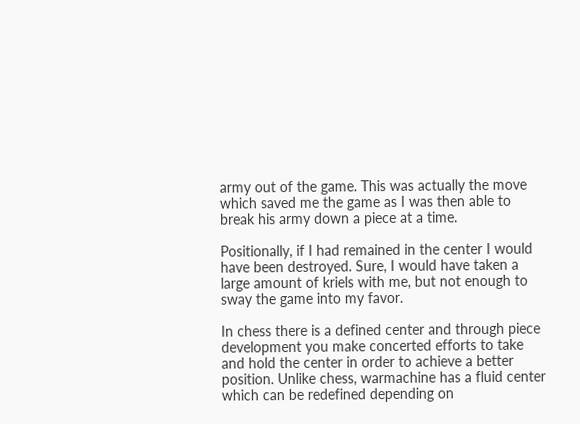army out of the game. This was actually the move which saved me the game as I was then able to break his army down a piece at a time.

Positionally, if I had remained in the center I would have been destroyed. Sure, I would have taken a large amount of kriels with me, but not enough to sway the game into my favor.

In chess there is a defined center and through piece development you make concerted efforts to take and hold the center in order to achieve a better position. Unlike chess, warmachine has a fluid center which can be redefined depending on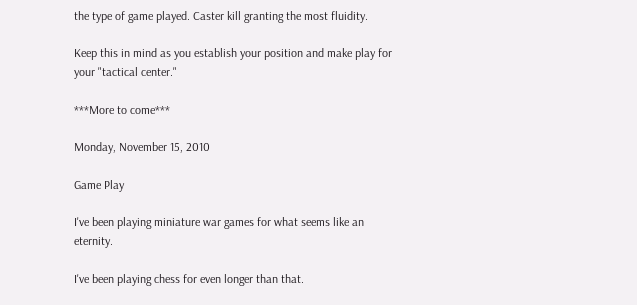the type of game played. Caster kill granting the most fluidity.

Keep this in mind as you establish your position and make play for your "tactical center."

***More to come***

Monday, November 15, 2010

Game Play

I've been playing miniature war games for what seems like an eternity.

I've been playing chess for even longer than that.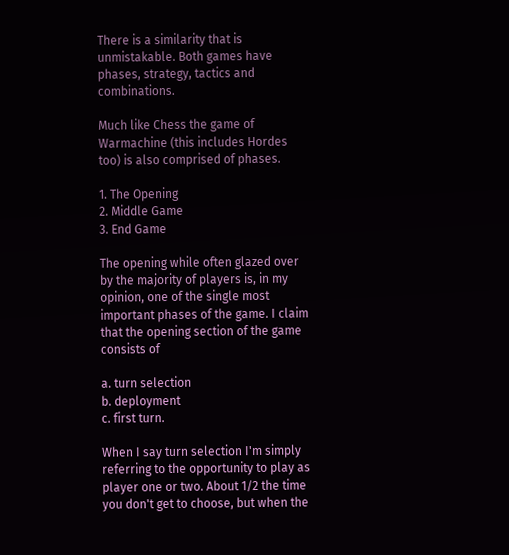There is a similarity that is unmistakable. Both games have phases, strategy, tactics and combinations.

Much like Chess the game of Warmachine (this includes Hordes too) is also comprised of phases.

1. The Opening
2. Middle Game
3. End Game

The opening while often glazed over by the majority of players is, in my opinion, one of the single most important phases of the game. I claim that the opening section of the game consists of

a. turn selection
b. deployment
c. first turn.

When I say turn selection I'm simply referring to the opportunity to play as player one or two. About 1/2 the time you don't get to choose, but when the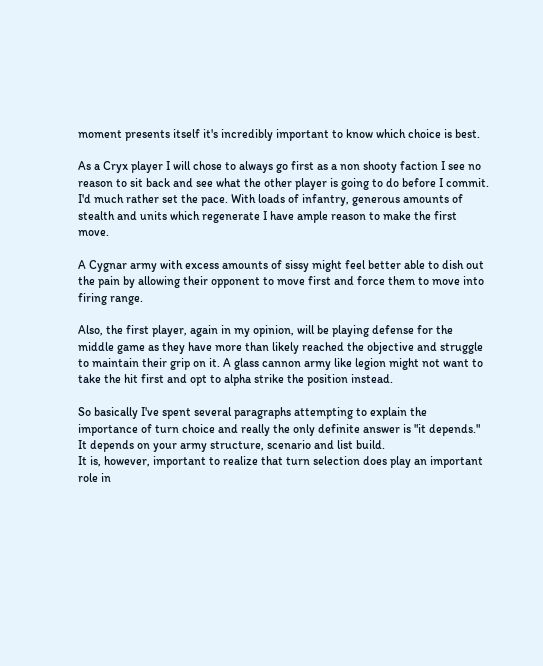moment presents itself it's incredibly important to know which choice is best.

As a Cryx player I will chose to always go first as a non shooty faction I see no reason to sit back and see what the other player is going to do before I commit. I'd much rather set the pace. With loads of infantry, generous amounts of stealth and units which regenerate I have ample reason to make the first move.

A Cygnar army with excess amounts of sissy might feel better able to dish out the pain by allowing their opponent to move first and force them to move into firing range.

Also, the first player, again in my opinion, will be playing defense for the middle game as they have more than likely reached the objective and struggle to maintain their grip on it. A glass cannon army like legion might not want to take the hit first and opt to alpha strike the position instead.

So basically I've spent several paragraphs attempting to explain the importance of turn choice and really the only definite answer is "it depends." It depends on your army structure, scenario and list build.
It is, however, important to realize that turn selection does play an important role in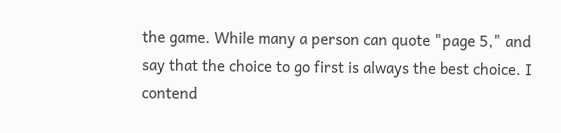the game. While many a person can quote "page 5," and say that the choice to go first is always the best choice. I contend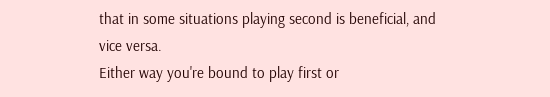that in some situations playing second is beneficial, and vice versa.
Either way you're bound to play first or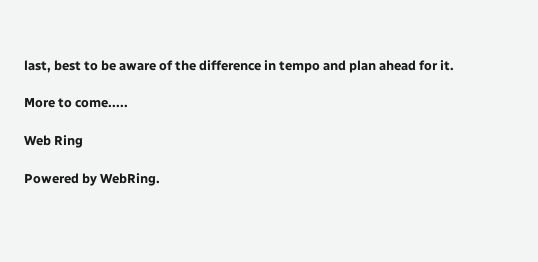last, best to be aware of the difference in tempo and plan ahead for it.

More to come.....

Web Ring

Powered by WebRing.